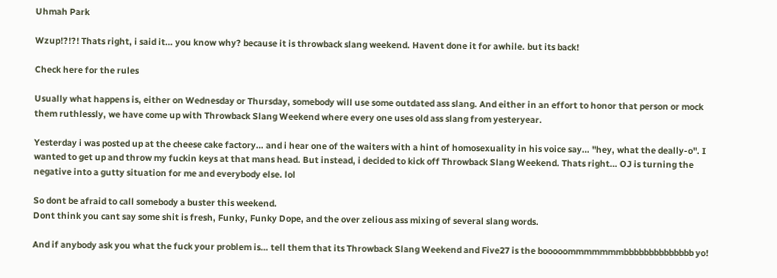Uhmah Park

Wzup!?!?! Thats right, i said it… you know why? because it is throwback slang weekend. Havent done it for awhile. but its back!

Check here for the rules

Usually what happens is, either on Wednesday or Thursday, somebody will use some outdated ass slang. And either in an effort to honor that person or mock them ruthlessly, we have come up with Throwback Slang Weekend where every one uses old ass slang from yesteryear.

Yesterday i was posted up at the cheese cake factory… and i hear one of the waiters with a hint of homosexuality in his voice say… "hey, what the deally-o". I wanted to get up and throw my fuckin keys at that mans head. But instead, i decided to kick off Throwback Slang Weekend. Thats right… OJ is turning the negative into a gutty situation for me and everybody else. lol

So dont be afraid to call somebody a buster this weekend.
Dont think you cant say some shit is fresh, Funky, Funky Dope, and the over zelious ass mixing of several slang words.

And if anybody ask you what the fuck your problem is… tell them that its Throwback Slang Weekend and Five27 is the booooommmmmmmbbbbbbbbbbbbbb yo!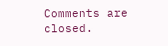Comments are closed.